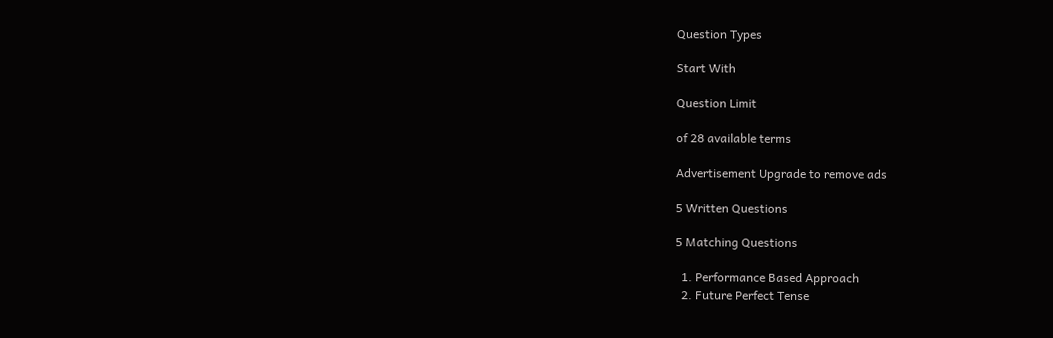Question Types

Start With

Question Limit

of 28 available terms

Advertisement Upgrade to remove ads

5 Written Questions

5 Matching Questions

  1. Performance Based Approach
  2. Future Perfect Tense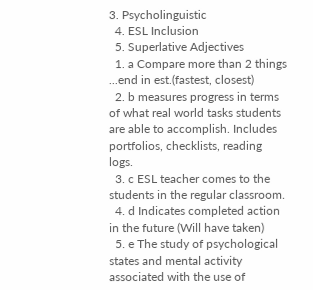3. Psycholinguistic
  4. ESL Inclusion
  5. Superlative Adjectives
  1. a Compare more than 2 things ...end in est.(fastest, closest)
  2. b measures progress in terms of what real world tasks students are able to accomplish. Includes portfolios, checklists, reading logs.
  3. c ESL teacher comes to the students in the regular classroom.
  4. d Indicates completed action in the future (Will have taken)
  5. e The study of psychological states and mental activity associated with the use of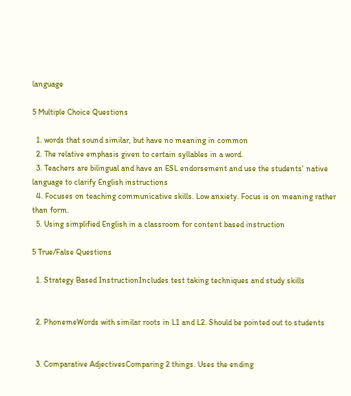language

5 Multiple Choice Questions

  1. words that sound similar, but have no meaning in common
  2. The relative emphasis given to certain syllables in a word.
  3. Teachers are bilingual and have an ESL endorsement and use the students' native language to clarify English instructions
  4. Focuses on teaching communicative skills. Low anxiety. Focus is on meaning rather than form.
  5. Using simplified English in a classroom for content based instruction

5 True/False Questions

  1. Strategy Based InstructionIncludes test taking techniques and study skills


  2. PhonemeWords with similar roots in L1 and L2. Should be pointed out to students


  3. Comparative AdjectivesComparing 2 things. Uses the ending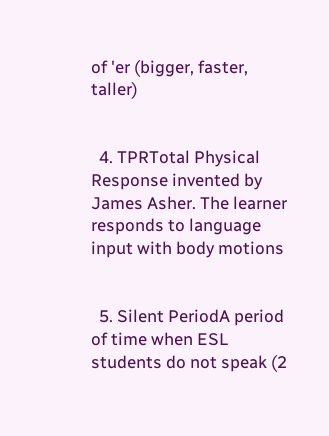of 'er (bigger, faster, taller)


  4. TPRTotal Physical Response invented by James Asher. The learner responds to language input with body motions


  5. Silent PeriodA period of time when ESL students do not speak (2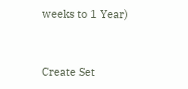weeks to 1 Year)


Create Set